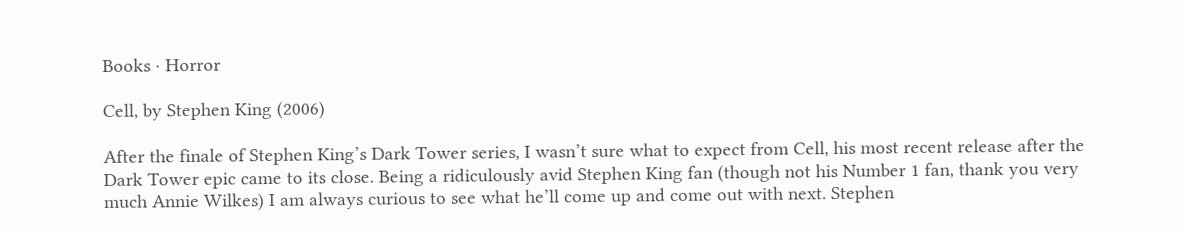Books · Horror

Cell, by Stephen King (2006)

After the finale of Stephen King’s Dark Tower series, I wasn’t sure what to expect from Cell, his most recent release after the Dark Tower epic came to its close. Being a ridiculously avid Stephen King fan (though not his Number 1 fan, thank you very much Annie Wilkes) I am always curious to see what he’ll come up and come out with next. Stephen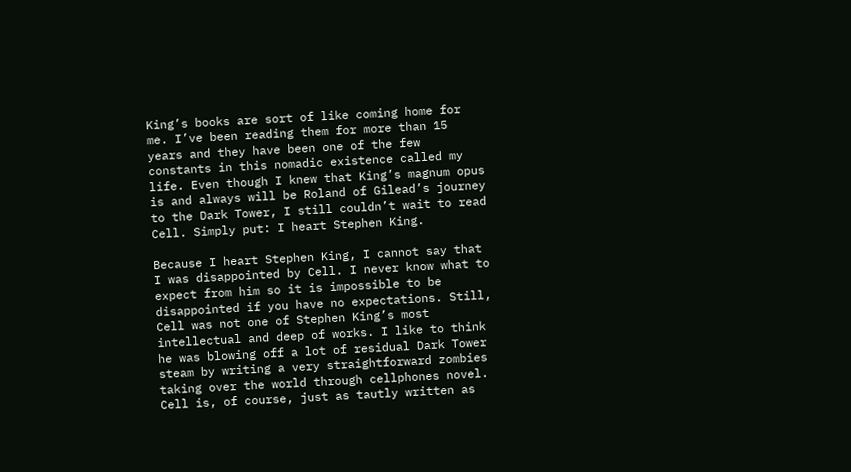King’s books are sort of like coming home for me. I’ve been reading them for more than 15 years and they have been one of the few constants in this nomadic existence called my life. Even though I knew that King’s magnum opus is and always will be Roland of Gilead’s journey to the Dark Tower, I still couldn’t wait to read Cell. Simply put: I heart Stephen King.

Because I heart Stephen King, I cannot say that I was disappointed by Cell. I never know what to expect from him so it is impossible to be disappointed if you have no expectations. Still, Cell was not one of Stephen King’s most intellectual and deep of works. I like to think he was blowing off a lot of residual Dark Tower steam by writing a very straightforward zombies taking over the world through cellphones novel. Cell is, of course, just as tautly written as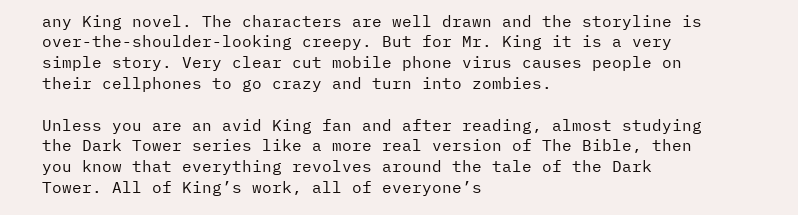any King novel. The characters are well drawn and the storyline is over-the-shoulder-looking creepy. But for Mr. King it is a very simple story. Very clear cut mobile phone virus causes people on their cellphones to go crazy and turn into zombies.

Unless you are an avid King fan and after reading, almost studying the Dark Tower series like a more real version of The Bible, then you know that everything revolves around the tale of the Dark Tower. All of King’s work, all of everyone’s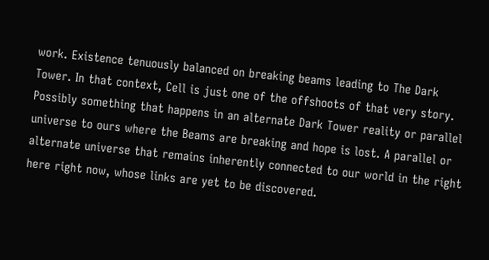work. Existence tenuously balanced on breaking beams leading to The Dark Tower. In that context, Cell is just one of the offshoots of that very story. Possibly something that happens in an alternate Dark Tower reality or parallel universe to ours where the Beams are breaking and hope is lost. A parallel or alternate universe that remains inherently connected to our world in the right here right now, whose links are yet to be discovered.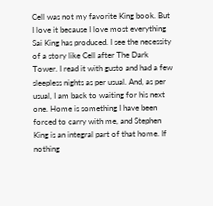Cell was not my favorite King book. But I love it because I love most everything Sai King has produced. I see the necessity of a story like Cell after The Dark Tower. I read it with gusto and had a few sleepless nights as per usual. And, as per usual, I am back to waiting for his next one. Home is something I have been forced to carry with me, and Stephen King is an integral part of that home. If nothing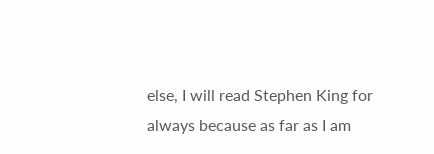else, I will read Stephen King for always because as far as I am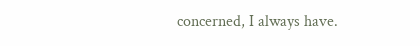concerned, I always have.